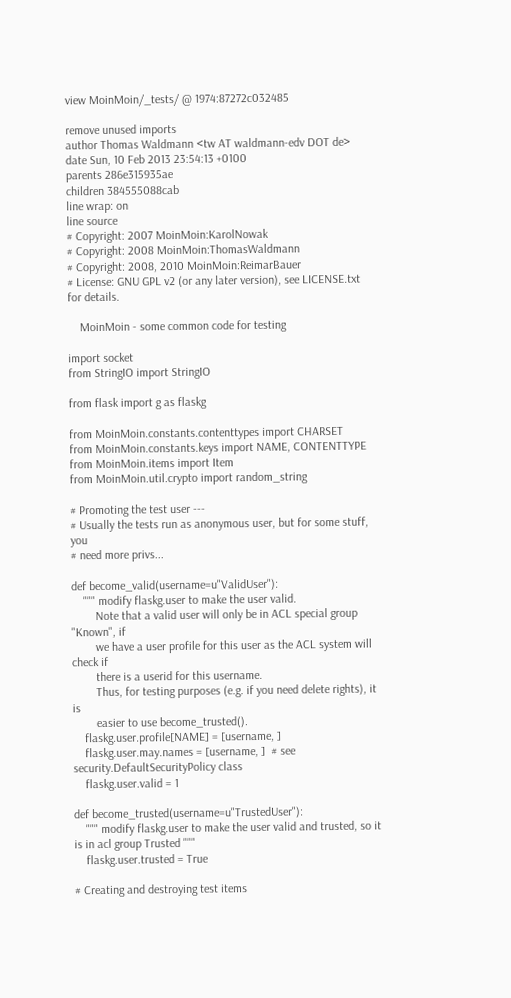view MoinMoin/_tests/ @ 1974:87272c032485

remove unused imports
author Thomas Waldmann <tw AT waldmann-edv DOT de>
date Sun, 10 Feb 2013 23:54:13 +0100
parents 286e315935ae
children 384555088cab
line wrap: on
line source
# Copyright: 2007 MoinMoin:KarolNowak
# Copyright: 2008 MoinMoin:ThomasWaldmann
# Copyright: 2008, 2010 MoinMoin:ReimarBauer
# License: GNU GPL v2 (or any later version), see LICENSE.txt for details.

    MoinMoin - some common code for testing

import socket
from StringIO import StringIO

from flask import g as flaskg

from MoinMoin.constants.contenttypes import CHARSET
from MoinMoin.constants.keys import NAME, CONTENTTYPE
from MoinMoin.items import Item
from MoinMoin.util.crypto import random_string

# Promoting the test user ---
# Usually the tests run as anonymous user, but for some stuff, you
# need more privs...

def become_valid(username=u"ValidUser"):
    """ modify flaskg.user to make the user valid.
        Note that a valid user will only be in ACL special group "Known", if
        we have a user profile for this user as the ACL system will check if
        there is a userid for this username.
        Thus, for testing purposes (e.g. if you need delete rights), it is
        easier to use become_trusted().
    flaskg.user.profile[NAME] = [username, ]
    flaskg.user.may.names = [username, ]  # see security.DefaultSecurityPolicy class
    flaskg.user.valid = 1

def become_trusted(username=u"TrustedUser"):
    """ modify flaskg.user to make the user valid and trusted, so it is in acl group Trusted """
    flaskg.user.trusted = True

# Creating and destroying test items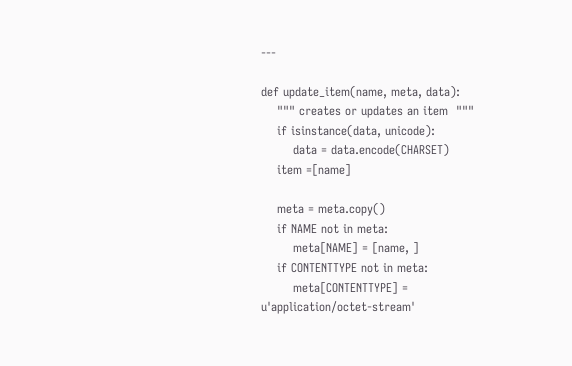---

def update_item(name, meta, data):
    """ creates or updates an item  """
    if isinstance(data, unicode):
        data = data.encode(CHARSET)
    item =[name]

    meta = meta.copy()
    if NAME not in meta:
        meta[NAME] = [name, ]
    if CONTENTTYPE not in meta:
        meta[CONTENTTYPE] = u'application/octet-stream'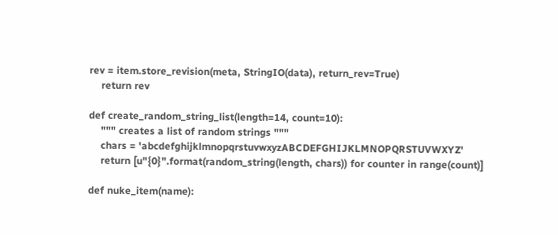rev = item.store_revision(meta, StringIO(data), return_rev=True)
    return rev

def create_random_string_list(length=14, count=10):
    """ creates a list of random strings """
    chars = 'abcdefghijklmnopqrstuvwxyzABCDEFGHIJKLMNOPQRSTUVWXYZ'
    return [u"{0}".format(random_string(length, chars)) for counter in range(count)]

def nuke_item(name):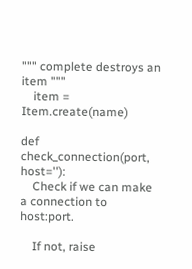""" complete destroys an item """
    item = Item.create(name)

def check_connection(port, host=''):
    Check if we can make a connection to host:port.

    If not, raise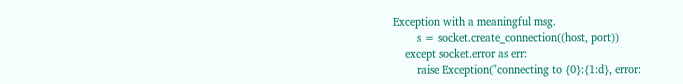Exception with a meaningful msg.
        s = socket.create_connection((host, port))
    except socket.error as err:
        raise Exception("connecting to {0}:{1:d}, error: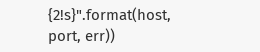{2!s}".format(host, port, err))